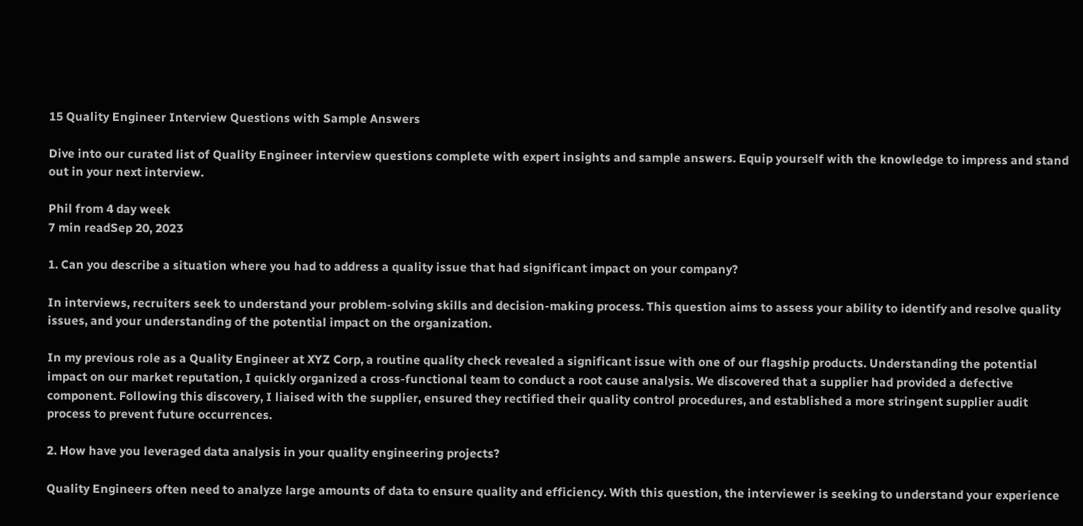15 Quality Engineer Interview Questions with Sample Answers

Dive into our curated list of Quality Engineer interview questions complete with expert insights and sample answers. Equip yourself with the knowledge to impress and stand out in your next interview.

Phil from 4 day week
7 min readSep 20, 2023

1. Can you describe a situation where you had to address a quality issue that had significant impact on your company?

In interviews, recruiters seek to understand your problem-solving skills and decision-making process. This question aims to assess your ability to identify and resolve quality issues, and your understanding of the potential impact on the organization.

In my previous role as a Quality Engineer at XYZ Corp, a routine quality check revealed a significant issue with one of our flagship products. Understanding the potential impact on our market reputation, I quickly organized a cross-functional team to conduct a root cause analysis. We discovered that a supplier had provided a defective component. Following this discovery, I liaised with the supplier, ensured they rectified their quality control procedures, and established a more stringent supplier audit process to prevent future occurrences.

2. How have you leveraged data analysis in your quality engineering projects?

Quality Engineers often need to analyze large amounts of data to ensure quality and efficiency. With this question, the interviewer is seeking to understand your experience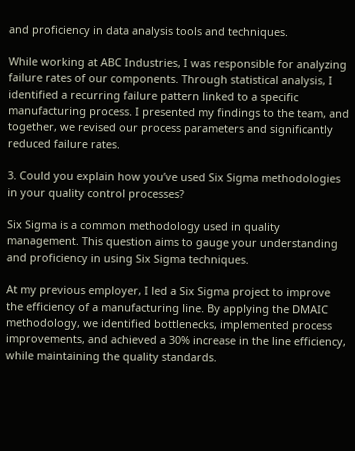and proficiency in data analysis tools and techniques.

While working at ABC Industries, I was responsible for analyzing failure rates of our components. Through statistical analysis, I identified a recurring failure pattern linked to a specific manufacturing process. I presented my findings to the team, and together, we revised our process parameters and significantly reduced failure rates.

3. Could you explain how you’ve used Six Sigma methodologies in your quality control processes?

Six Sigma is a common methodology used in quality management. This question aims to gauge your understanding and proficiency in using Six Sigma techniques.

At my previous employer, I led a Six Sigma project to improve the efficiency of a manufacturing line. By applying the DMAIC methodology, we identified bottlenecks, implemented process improvements, and achieved a 30% increase in the line efficiency, while maintaining the quality standards.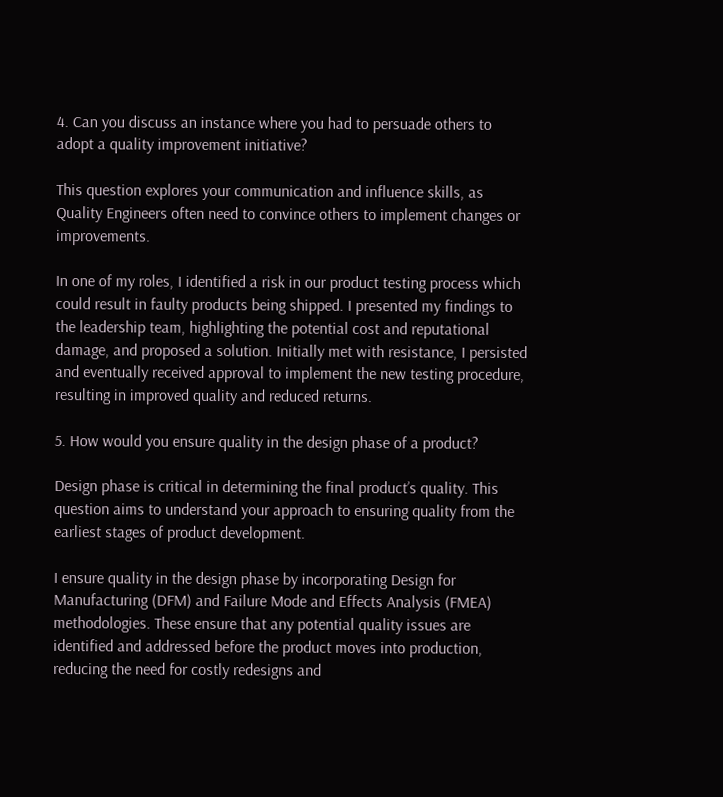4. Can you discuss an instance where you had to persuade others to adopt a quality improvement initiative?

This question explores your communication and influence skills, as Quality Engineers often need to convince others to implement changes or improvements.

In one of my roles, I identified a risk in our product testing process which could result in faulty products being shipped. I presented my findings to the leadership team, highlighting the potential cost and reputational damage, and proposed a solution. Initially met with resistance, I persisted and eventually received approval to implement the new testing procedure, resulting in improved quality and reduced returns.

5. How would you ensure quality in the design phase of a product?

Design phase is critical in determining the final product’s quality. This question aims to understand your approach to ensuring quality from the earliest stages of product development.

I ensure quality in the design phase by incorporating Design for Manufacturing (DFM) and Failure Mode and Effects Analysis (FMEA) methodologies. These ensure that any potential quality issues are identified and addressed before the product moves into production, reducing the need for costly redesigns and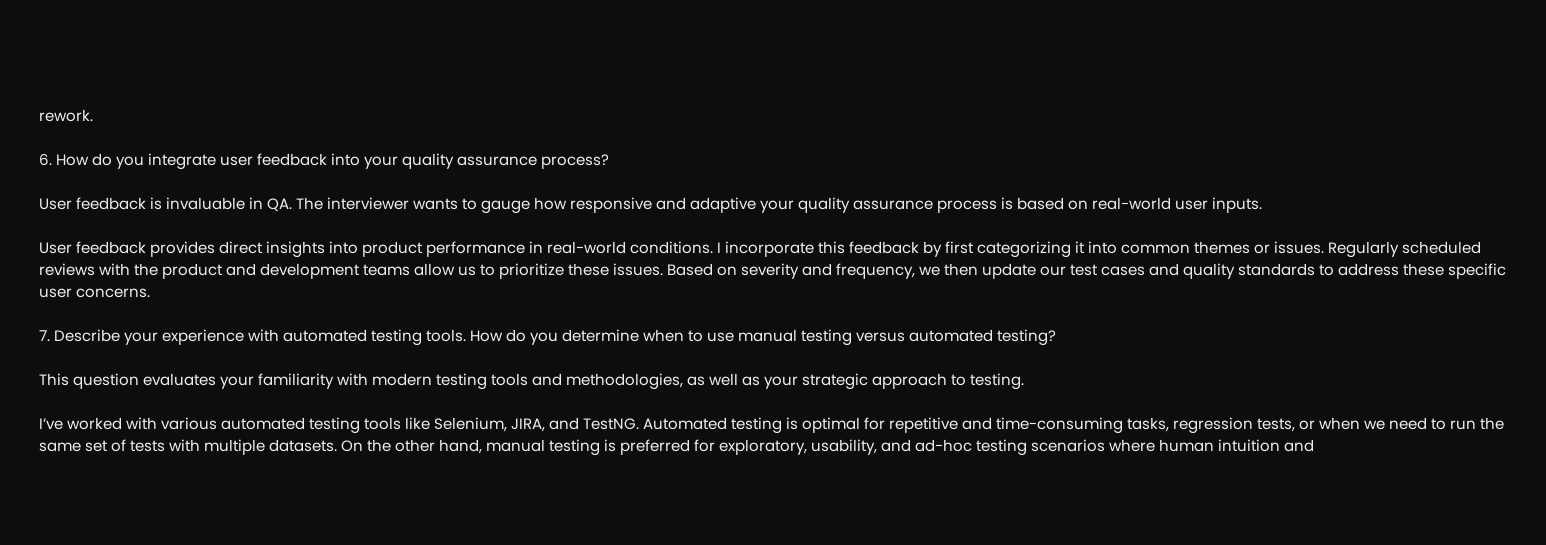rework.

6. How do you integrate user feedback into your quality assurance process?

User feedback is invaluable in QA. The interviewer wants to gauge how responsive and adaptive your quality assurance process is based on real-world user inputs.

User feedback provides direct insights into product performance in real-world conditions. I incorporate this feedback by first categorizing it into common themes or issues. Regularly scheduled reviews with the product and development teams allow us to prioritize these issues. Based on severity and frequency, we then update our test cases and quality standards to address these specific user concerns.

7. Describe your experience with automated testing tools. How do you determine when to use manual testing versus automated testing?

This question evaluates your familiarity with modern testing tools and methodologies, as well as your strategic approach to testing.

I’ve worked with various automated testing tools like Selenium, JIRA, and TestNG. Automated testing is optimal for repetitive and time-consuming tasks, regression tests, or when we need to run the same set of tests with multiple datasets. On the other hand, manual testing is preferred for exploratory, usability, and ad-hoc testing scenarios where human intuition and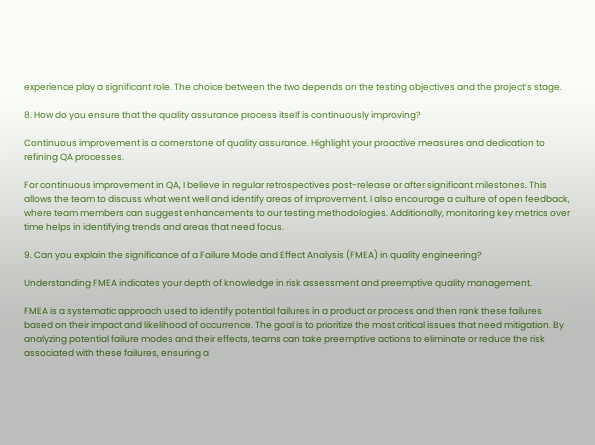experience play a significant role. The choice between the two depends on the testing objectives and the project’s stage.

8. How do you ensure that the quality assurance process itself is continuously improving?

Continuous improvement is a cornerstone of quality assurance. Highlight your proactive measures and dedication to refining QA processes.

For continuous improvement in QA, I believe in regular retrospectives post-release or after significant milestones. This allows the team to discuss what went well and identify areas of improvement. I also encourage a culture of open feedback, where team members can suggest enhancements to our testing methodologies. Additionally, monitoring key metrics over time helps in identifying trends and areas that need focus.

9. Can you explain the significance of a Failure Mode and Effect Analysis (FMEA) in quality engineering?

Understanding FMEA indicates your depth of knowledge in risk assessment and preemptive quality management.

FMEA is a systematic approach used to identify potential failures in a product or process and then rank these failures based on their impact and likelihood of occurrence. The goal is to prioritize the most critical issues that need mitigation. By analyzing potential failure modes and their effects, teams can take preemptive actions to eliminate or reduce the risk associated with these failures, ensuring a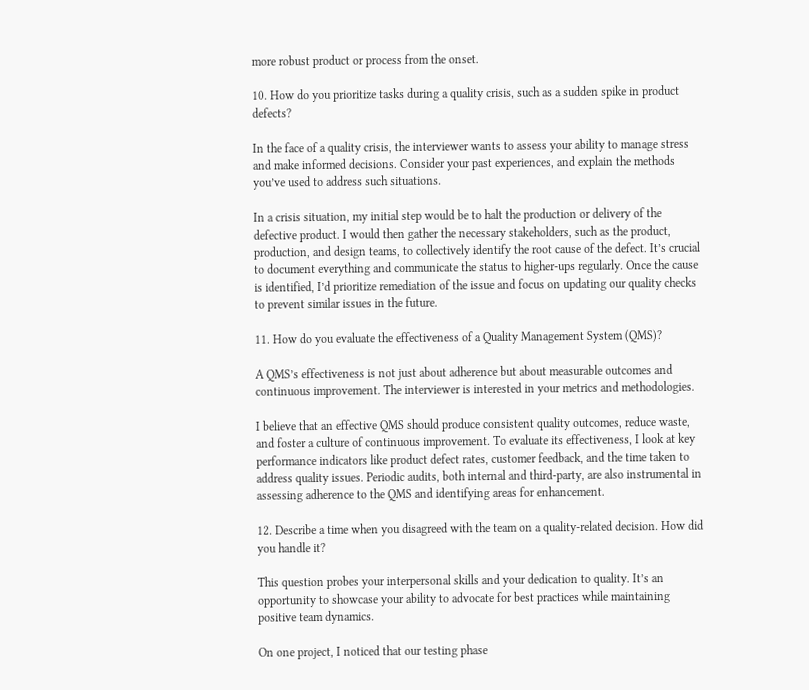more robust product or process from the onset.

10. How do you prioritize tasks during a quality crisis, such as a sudden spike in product defects?

In the face of a quality crisis, the interviewer wants to assess your ability to manage stress and make informed decisions. Consider your past experiences, and explain the methods you’ve used to address such situations.

In a crisis situation, my initial step would be to halt the production or delivery of the defective product. I would then gather the necessary stakeholders, such as the product, production, and design teams, to collectively identify the root cause of the defect. It’s crucial to document everything and communicate the status to higher-ups regularly. Once the cause is identified, I’d prioritize remediation of the issue and focus on updating our quality checks to prevent similar issues in the future.

11. How do you evaluate the effectiveness of a Quality Management System (QMS)?

A QMS’s effectiveness is not just about adherence but about measurable outcomes and continuous improvement. The interviewer is interested in your metrics and methodologies.

I believe that an effective QMS should produce consistent quality outcomes, reduce waste, and foster a culture of continuous improvement. To evaluate its effectiveness, I look at key performance indicators like product defect rates, customer feedback, and the time taken to address quality issues. Periodic audits, both internal and third-party, are also instrumental in assessing adherence to the QMS and identifying areas for enhancement.

12. Describe a time when you disagreed with the team on a quality-related decision. How did you handle it?

This question probes your interpersonal skills and your dedication to quality. It’s an opportunity to showcase your ability to advocate for best practices while maintaining positive team dynamics.

On one project, I noticed that our testing phase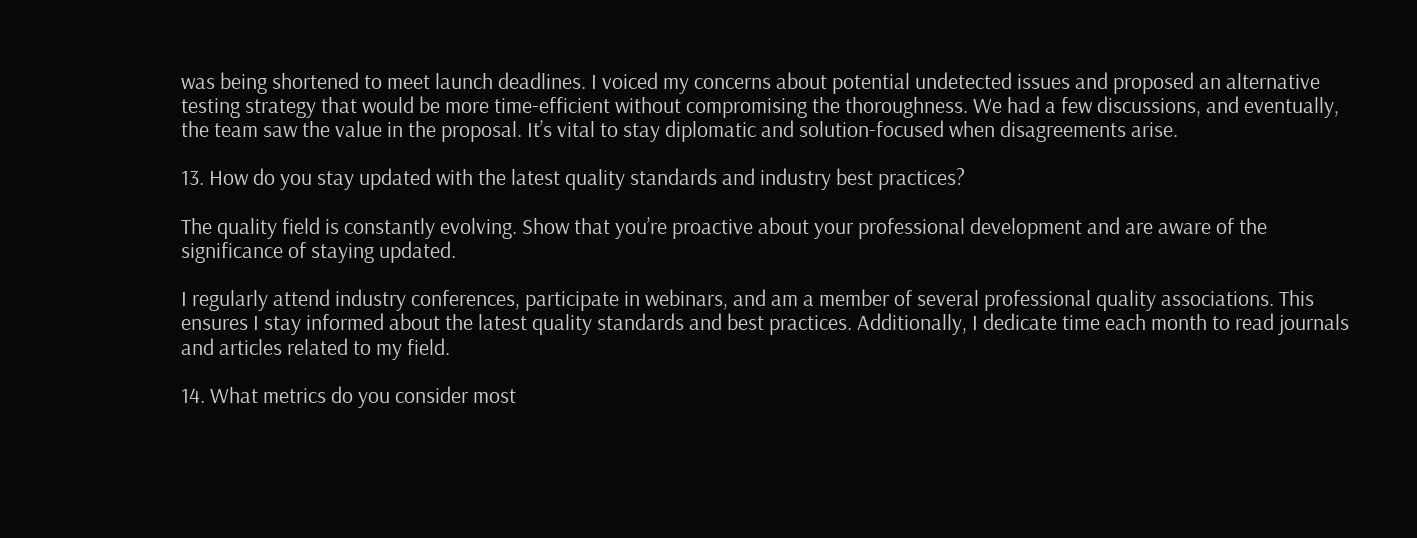was being shortened to meet launch deadlines. I voiced my concerns about potential undetected issues and proposed an alternative testing strategy that would be more time-efficient without compromising the thoroughness. We had a few discussions, and eventually, the team saw the value in the proposal. It’s vital to stay diplomatic and solution-focused when disagreements arise.

13. How do you stay updated with the latest quality standards and industry best practices?

The quality field is constantly evolving. Show that you’re proactive about your professional development and are aware of the significance of staying updated.

I regularly attend industry conferences, participate in webinars, and am a member of several professional quality associations. This ensures I stay informed about the latest quality standards and best practices. Additionally, I dedicate time each month to read journals and articles related to my field.

14. What metrics do you consider most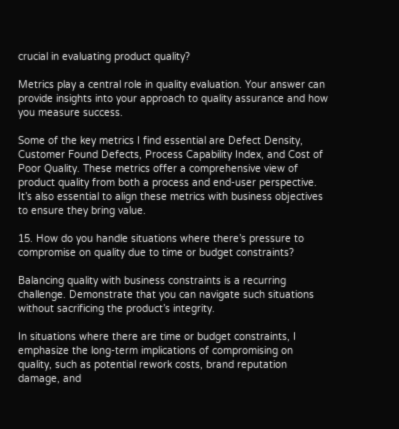crucial in evaluating product quality?

Metrics play a central role in quality evaluation. Your answer can provide insights into your approach to quality assurance and how you measure success.

Some of the key metrics I find essential are Defect Density, Customer Found Defects, Process Capability Index, and Cost of Poor Quality. These metrics offer a comprehensive view of product quality from both a process and end-user perspective. It’s also essential to align these metrics with business objectives to ensure they bring value.

15. How do you handle situations where there’s pressure to compromise on quality due to time or budget constraints?

Balancing quality with business constraints is a recurring challenge. Demonstrate that you can navigate such situations without sacrificing the product’s integrity.

In situations where there are time or budget constraints, I emphasize the long-term implications of compromising on quality, such as potential rework costs, brand reputation damage, and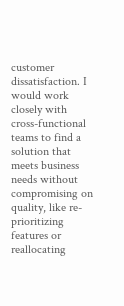customer dissatisfaction. I would work closely with cross-functional teams to find a solution that meets business needs without compromising on quality, like re-prioritizing features or reallocating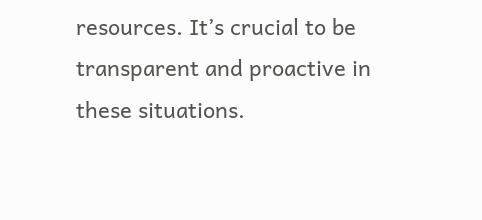resources. It’s crucial to be transparent and proactive in these situations.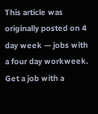This article was originally posted on 4 day week — jobs with a four day workweek. Get a job with a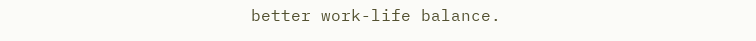better work-life balance.